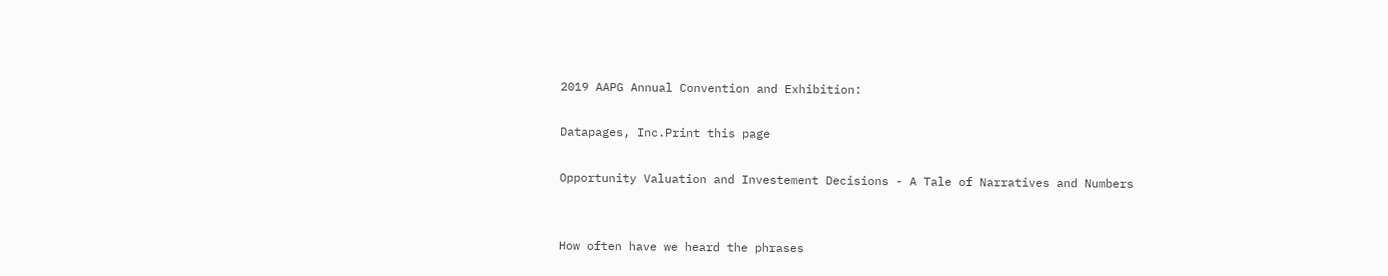2019 AAPG Annual Convention and Exhibition:

Datapages, Inc.Print this page

Opportunity Valuation and Investement Decisions - A Tale of Narratives and Numbers


How often have we heard the phrases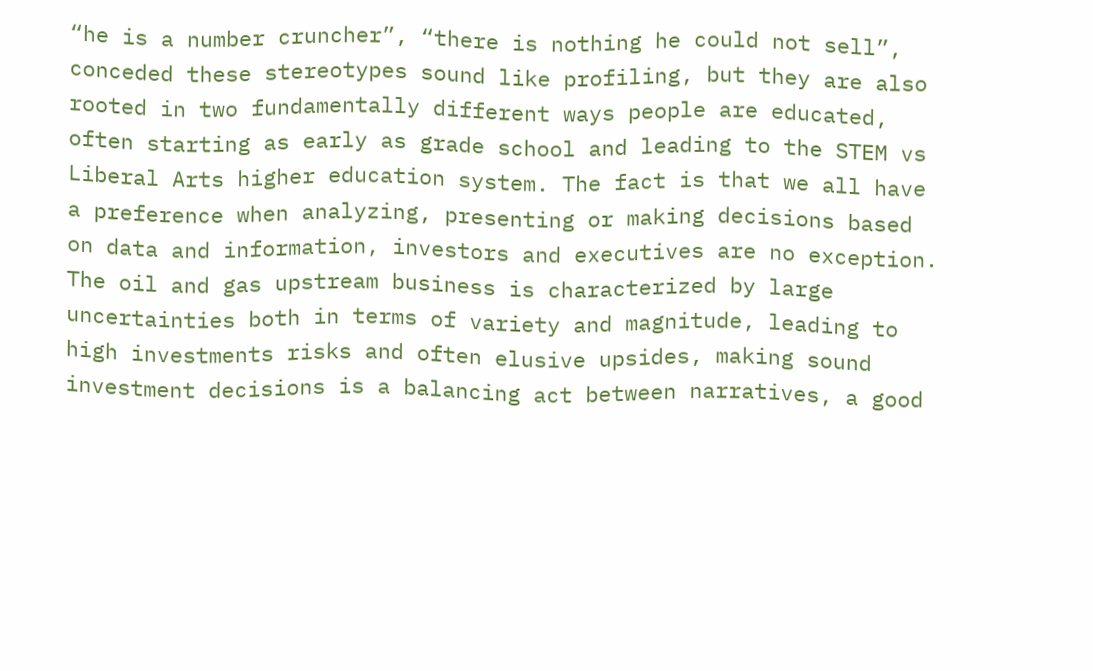“he is a number cruncher”, “there is nothing he could not sell”, conceded these stereotypes sound like profiling, but they are also rooted in two fundamentally different ways people are educated, often starting as early as grade school and leading to the STEM vs Liberal Arts higher education system. The fact is that we all have a preference when analyzing, presenting or making decisions based on data and information, investors and executives are no exception. The oil and gas upstream business is characterized by large uncertainties both in terms of variety and magnitude, leading to high investments risks and often elusive upsides, making sound investment decisions is a balancing act between narratives, a good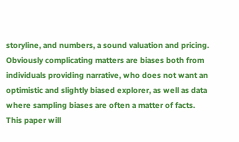storyline, and numbers, a sound valuation and pricing. Obviously complicating matters are biases both from individuals providing narrative, who does not want an optimistic and slightly biased explorer, as well as data where sampling biases are often a matter of facts. This paper will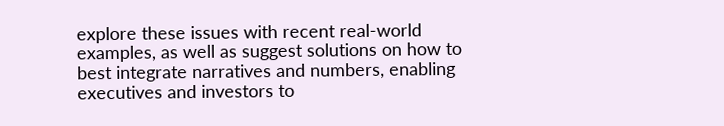explore these issues with recent real-world examples, as well as suggest solutions on how to best integrate narratives and numbers, enabling executives and investors to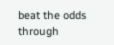beat the odds through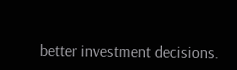better investment decisions.